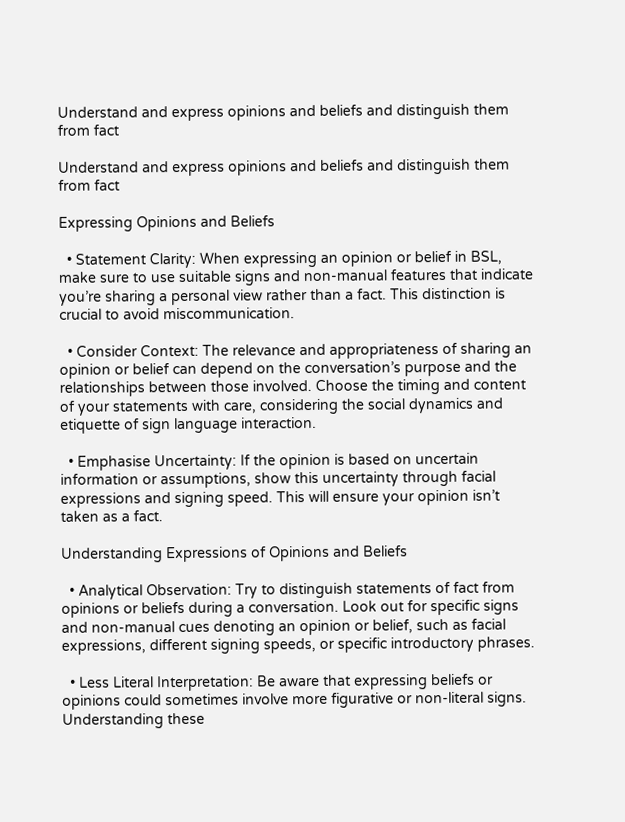Understand and express opinions and beliefs and distinguish them from fact

Understand and express opinions and beliefs and distinguish them from fact

Expressing Opinions and Beliefs

  • Statement Clarity: When expressing an opinion or belief in BSL, make sure to use suitable signs and non-manual features that indicate you’re sharing a personal view rather than a fact. This distinction is crucial to avoid miscommunication.

  • Consider Context: The relevance and appropriateness of sharing an opinion or belief can depend on the conversation’s purpose and the relationships between those involved. Choose the timing and content of your statements with care, considering the social dynamics and etiquette of sign language interaction.

  • Emphasise Uncertainty: If the opinion is based on uncertain information or assumptions, show this uncertainty through facial expressions and signing speed. This will ensure your opinion isn’t taken as a fact.

Understanding Expressions of Opinions and Beliefs

  • Analytical Observation: Try to distinguish statements of fact from opinions or beliefs during a conversation. Look out for specific signs and non-manual cues denoting an opinion or belief, such as facial expressions, different signing speeds, or specific introductory phrases.

  • Less Literal Interpretation: Be aware that expressing beliefs or opinions could sometimes involve more figurative or non-literal signs. Understanding these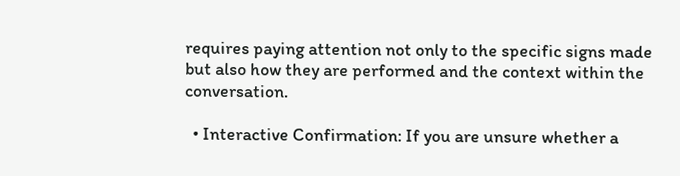requires paying attention not only to the specific signs made but also how they are performed and the context within the conversation.

  • Interactive Confirmation: If you are unsure whether a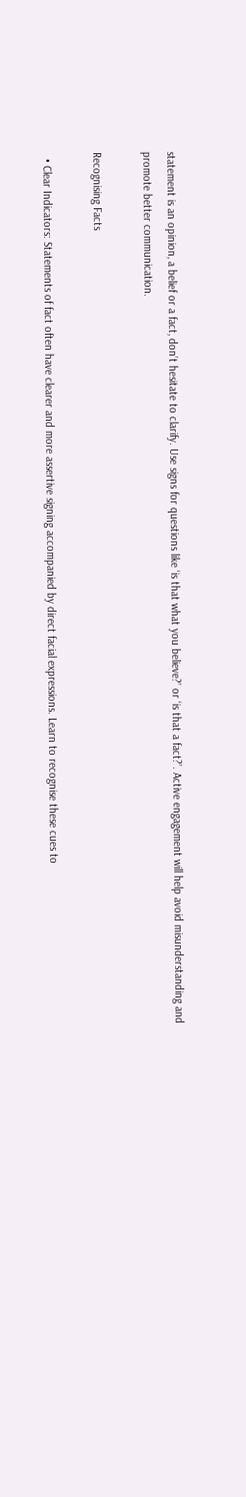statement is an opinion, a belief or a fact, don’t hesitate to clarify. Use signs for questions like ‘is that what you believe?’ or ‘is that a fact?’. Active engagement will help avoid misunderstanding and promote better communication.

Recognising Facts

  • Clear Indicators: Statements of fact often have clearer and more assertive signing accompanied by direct facial expressions. Learn to recognise these cues to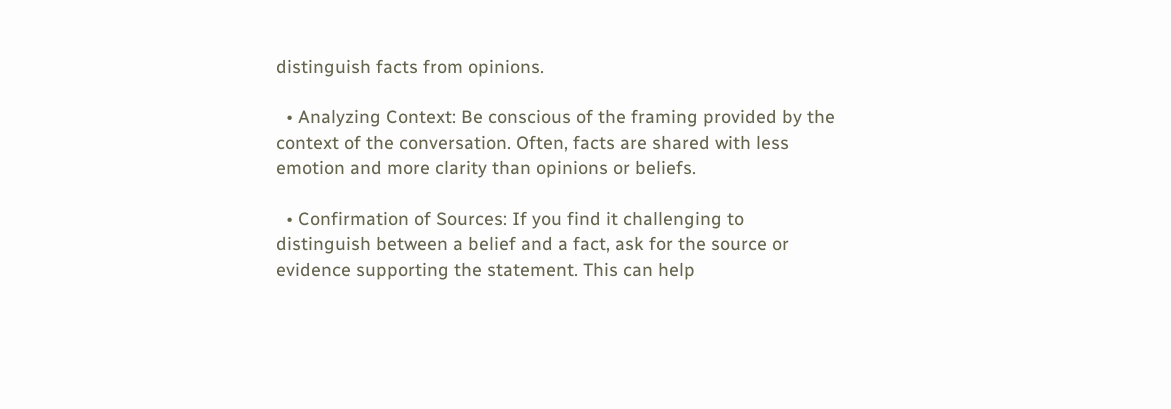distinguish facts from opinions.

  • Analyzing Context: Be conscious of the framing provided by the context of the conversation. Often, facts are shared with less emotion and more clarity than opinions or beliefs.

  • Confirmation of Sources: If you find it challenging to distinguish between a belief and a fact, ask for the source or evidence supporting the statement. This can help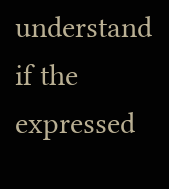understand if the expressed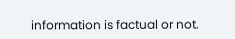information is factual or not.